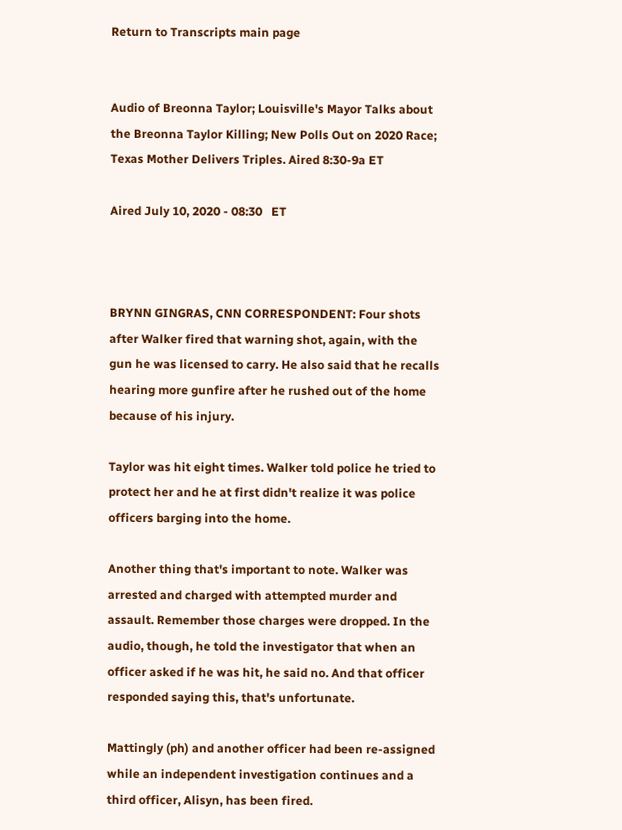Return to Transcripts main page


Audio of Breonna Taylor; Louisville's Mayor Talks about the Breonna Taylor Killing; New Polls Out on 2020 Race; Texas Mother Delivers Triples. Aired 8:30-9a ET

Aired July 10, 2020 - 08:30   ET



BRYNN GINGRAS, CNN CORRESPONDENT: Four shots after Walker fired that warning shot, again, with the gun he was licensed to carry. He also said that he recalls hearing more gunfire after he rushed out of the home because of his injury.

Taylor was hit eight times. Walker told police he tried to protect her and he at first didn't realize it was police officers barging into the home.

Another thing that's important to note. Walker was arrested and charged with attempted murder and assault. Remember those charges were dropped. In the audio, though, he told the investigator that when an officer asked if he was hit, he said no. And that officer responded saying this, that's unfortunate.

Mattingly (ph) and another officer had been re-assigned while an independent investigation continues and a third officer, Alisyn, has been fired.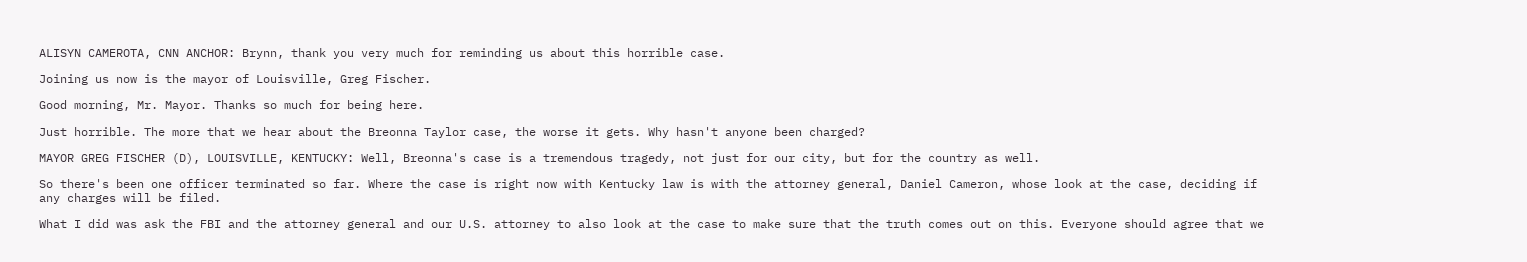ALISYN CAMEROTA, CNN ANCHOR: Brynn, thank you very much for reminding us about this horrible case.

Joining us now is the mayor of Louisville, Greg Fischer.

Good morning, Mr. Mayor. Thanks so much for being here.

Just horrible. The more that we hear about the Breonna Taylor case, the worse it gets. Why hasn't anyone been charged?

MAYOR GREG FISCHER (D), LOUISVILLE, KENTUCKY: Well, Breonna's case is a tremendous tragedy, not just for our city, but for the country as well.

So there's been one officer terminated so far. Where the case is right now with Kentucky law is with the attorney general, Daniel Cameron, whose look at the case, deciding if any charges will be filed.

What I did was ask the FBI and the attorney general and our U.S. attorney to also look at the case to make sure that the truth comes out on this. Everyone should agree that we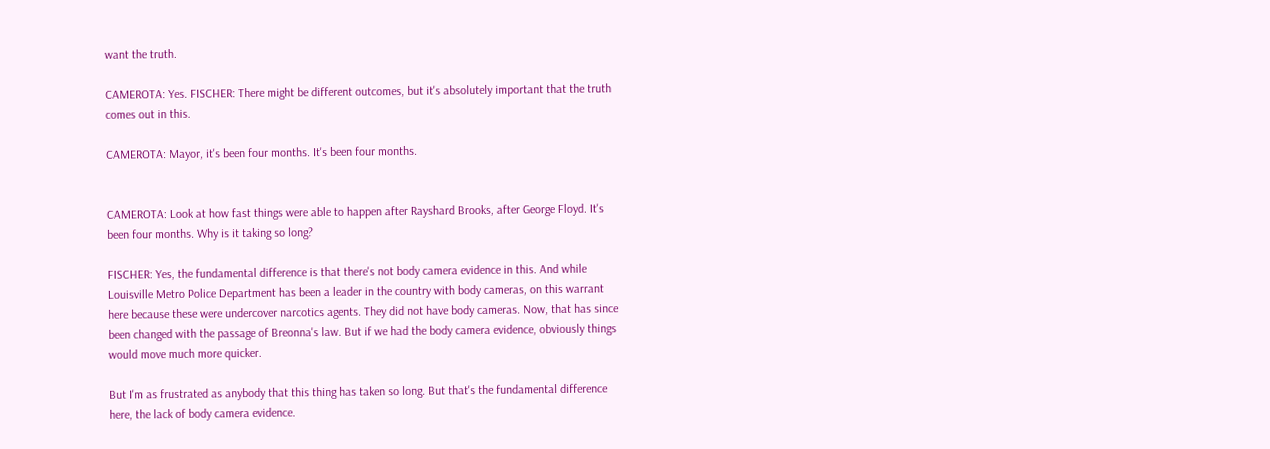want the truth.

CAMEROTA: Yes. FISCHER: There might be different outcomes, but it's absolutely important that the truth comes out in this.

CAMEROTA: Mayor, it's been four months. It's been four months.


CAMEROTA: Look at how fast things were able to happen after Rayshard Brooks, after George Floyd. It's been four months. Why is it taking so long?

FISCHER: Yes, the fundamental difference is that there's not body camera evidence in this. And while Louisville Metro Police Department has been a leader in the country with body cameras, on this warrant here because these were undercover narcotics agents. They did not have body cameras. Now, that has since been changed with the passage of Breonna's law. But if we had the body camera evidence, obviously things would move much more quicker.

But I'm as frustrated as anybody that this thing has taken so long. But that's the fundamental difference here, the lack of body camera evidence.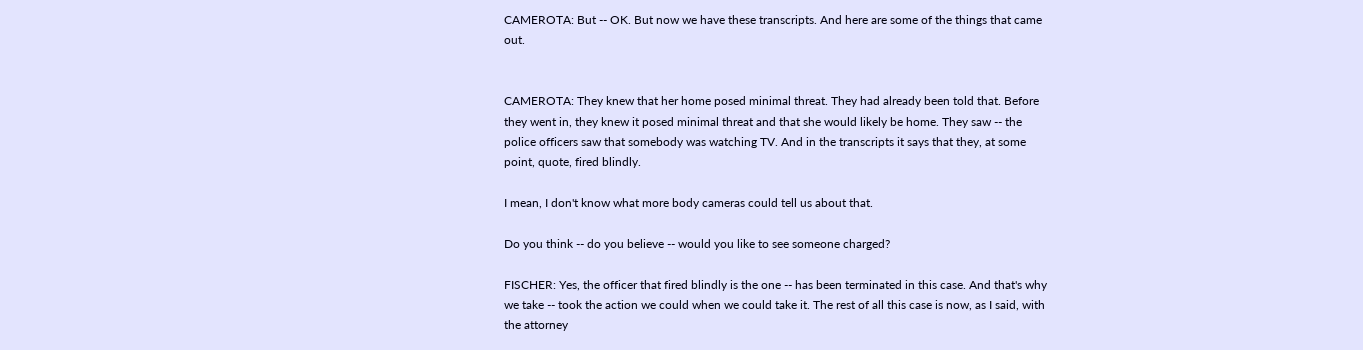CAMEROTA: But -- OK. But now we have these transcripts. And here are some of the things that came out.


CAMEROTA: They knew that her home posed minimal threat. They had already been told that. Before they went in, they knew it posed minimal threat and that she would likely be home. They saw -- the police officers saw that somebody was watching TV. And in the transcripts it says that they, at some point, quote, fired blindly.

I mean, I don't know what more body cameras could tell us about that.

Do you think -- do you believe -- would you like to see someone charged?

FISCHER: Yes, the officer that fired blindly is the one -- has been terminated in this case. And that's why we take -- took the action we could when we could take it. The rest of all this case is now, as I said, with the attorney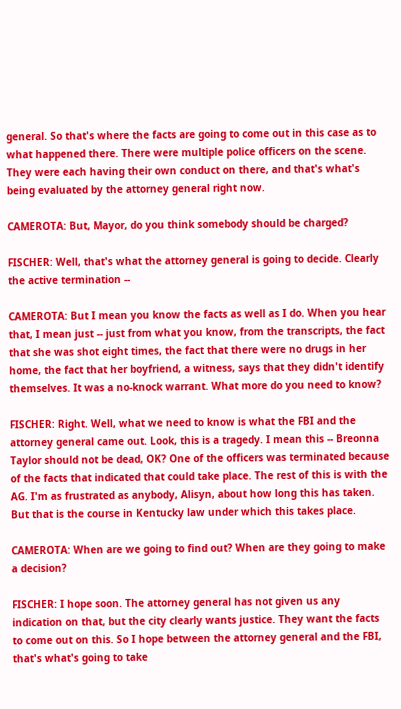general. So that's where the facts are going to come out in this case as to what happened there. There were multiple police officers on the scene. They were each having their own conduct on there, and that's what's being evaluated by the attorney general right now.

CAMEROTA: But, Mayor, do you think somebody should be charged?

FISCHER: Well, that's what the attorney general is going to decide. Clearly the active termination --

CAMEROTA: But I mean you know the facts as well as I do. When you hear that, I mean just -- just from what you know, from the transcripts, the fact that she was shot eight times, the fact that there were no drugs in her home, the fact that her boyfriend, a witness, says that they didn't identify themselves. It was a no-knock warrant. What more do you need to know?

FISCHER: Right. Well, what we need to know is what the FBI and the attorney general came out. Look, this is a tragedy. I mean this -- Breonna Taylor should not be dead, OK? One of the officers was terminated because of the facts that indicated that could take place. The rest of this is with the AG. I'm as frustrated as anybody, Alisyn, about how long this has taken. But that is the course in Kentucky law under which this takes place.

CAMEROTA: When are we going to find out? When are they going to make a decision?

FISCHER: I hope soon. The attorney general has not given us any indication on that, but the city clearly wants justice. They want the facts to come out on this. So I hope between the attorney general and the FBI, that's what's going to take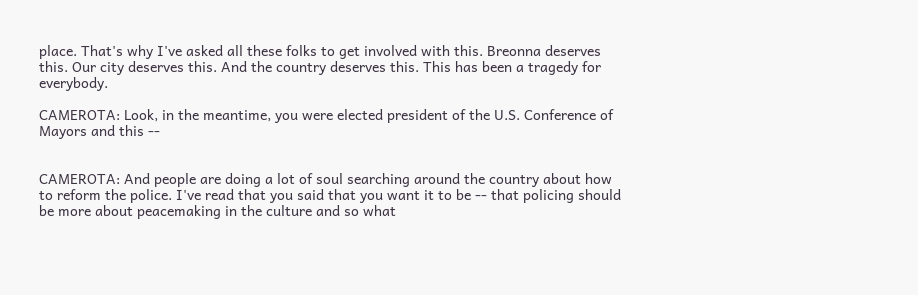place. That's why I've asked all these folks to get involved with this. Breonna deserves this. Our city deserves this. And the country deserves this. This has been a tragedy for everybody.

CAMEROTA: Look, in the meantime, you were elected president of the U.S. Conference of Mayors and this --


CAMEROTA: And people are doing a lot of soul searching around the country about how to reform the police. I've read that you said that you want it to be -- that policing should be more about peacemaking in the culture and so what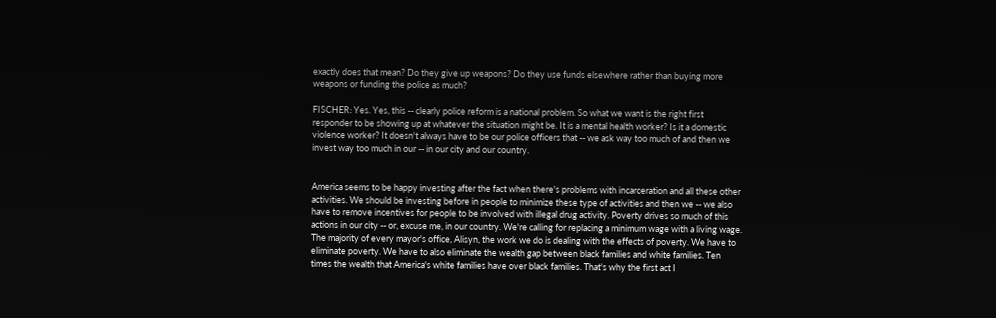exactly does that mean? Do they give up weapons? Do they use funds elsewhere rather than buying more weapons or funding the police as much?

FISCHER: Yes. Yes, this -- clearly police reform is a national problem. So what we want is the right first responder to be showing up at whatever the situation might be. It is a mental health worker? Is it a domestic violence worker? It doesn't always have to be our police officers that -- we ask way too much of and then we invest way too much in our -- in our city and our country.


America seems to be happy investing after the fact when there's problems with incarceration and all these other activities. We should be investing before in people to minimize these type of activities and then we -- we also have to remove incentives for people to be involved with illegal drug activity. Poverty drives so much of this actions in our city -- or, excuse me, in our country. We're calling for replacing a minimum wage with a living wage. The majority of every mayor's office, Alisyn, the work we do is dealing with the effects of poverty. We have to eliminate poverty. We have to also eliminate the wealth gap between black families and white families. Ten times the wealth that America's white families have over black families. That's why the first act I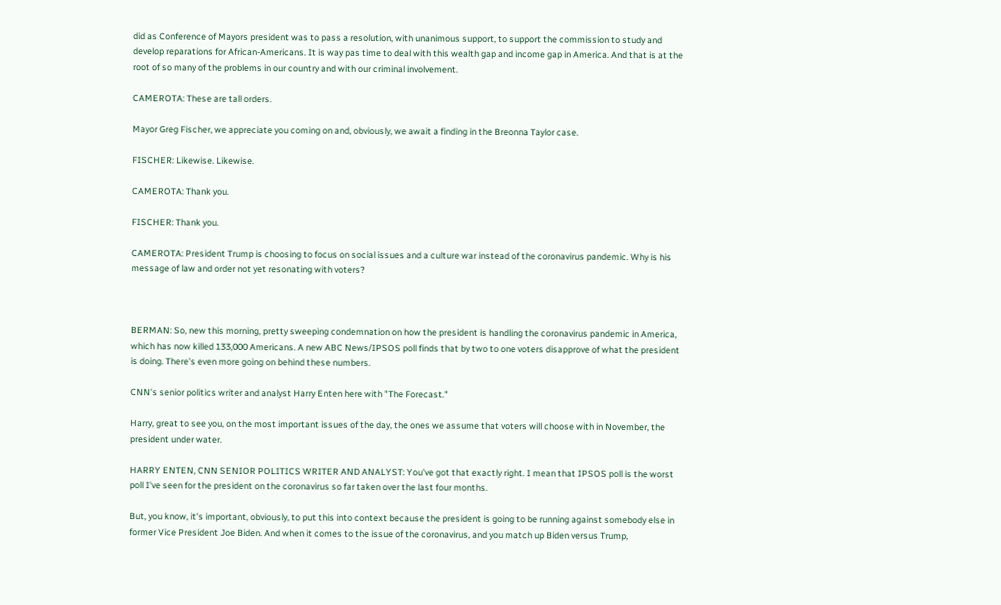did as Conference of Mayors president was to pass a resolution, with unanimous support, to support the commission to study and develop reparations for African-Americans. It is way pas time to deal with this wealth gap and income gap in America. And that is at the root of so many of the problems in our country and with our criminal involvement.

CAMEROTA: These are tall orders.

Mayor Greg Fischer, we appreciate you coming on and, obviously, we await a finding in the Breonna Taylor case.

FISCHER: Likewise. Likewise.

CAMEROTA: Thank you.

FISCHER: Thank you.

CAMEROTA: President Trump is choosing to focus on social issues and a culture war instead of the coronavirus pandemic. Why is his message of law and order not yet resonating with voters?



BERMAN: So, new this morning, pretty sweeping condemnation on how the president is handling the coronavirus pandemic in America, which has now killed 133,000 Americans. A new ABC News/IPSOS poll finds that by two to one voters disapprove of what the president is doing. There's even more going on behind these numbers.

CNN's senior politics writer and analyst Harry Enten here with "The Forecast."

Harry, great to see you, on the most important issues of the day, the ones we assume that voters will choose with in November, the president under water.

HARRY ENTEN, CNN SENIOR POLITICS WRITER AND ANALYST: You've got that exactly right. I mean that IPSOS poll is the worst poll I've seen for the president on the coronavirus so far taken over the last four months.

But, you know, it's important, obviously, to put this into context because the president is going to be running against somebody else in former Vice President Joe Biden. And when it comes to the issue of the coronavirus, and you match up Biden versus Trump,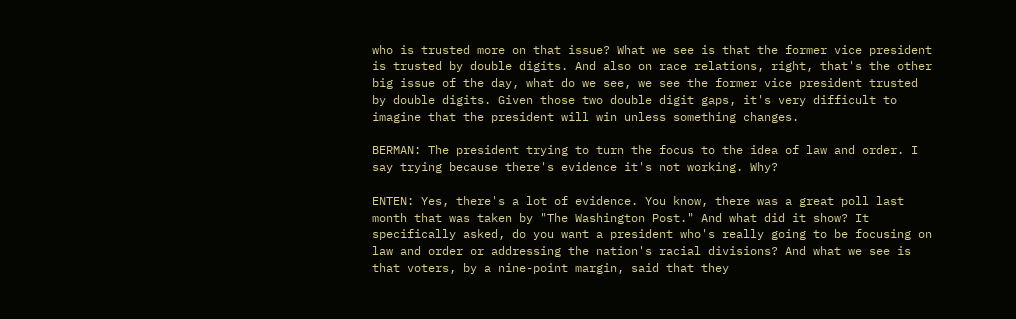who is trusted more on that issue? What we see is that the former vice president is trusted by double digits. And also on race relations, right, that's the other big issue of the day, what do we see, we see the former vice president trusted by double digits. Given those two double digit gaps, it's very difficult to imagine that the president will win unless something changes.

BERMAN: The president trying to turn the focus to the idea of law and order. I say trying because there's evidence it's not working. Why?

ENTEN: Yes, there's a lot of evidence. You know, there was a great poll last month that was taken by "The Washington Post." And what did it show? It specifically asked, do you want a president who's really going to be focusing on law and order or addressing the nation's racial divisions? And what we see is that voters, by a nine-point margin, said that they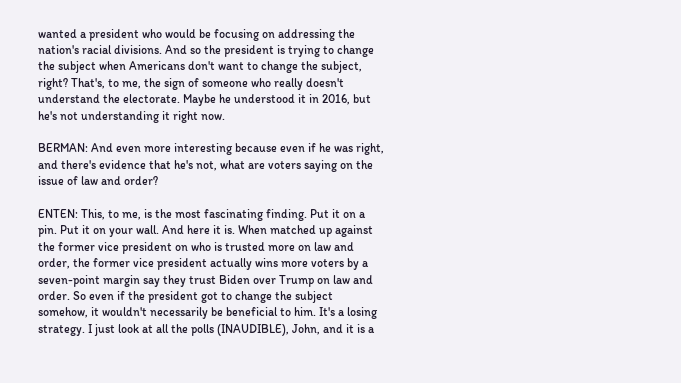wanted a president who would be focusing on addressing the nation's racial divisions. And so the president is trying to change the subject when Americans don't want to change the subject, right? That's, to me, the sign of someone who really doesn't understand the electorate. Maybe he understood it in 2016, but he's not understanding it right now.

BERMAN: And even more interesting because even if he was right, and there's evidence that he's not, what are voters saying on the issue of law and order?

ENTEN: This, to me, is the most fascinating finding. Put it on a pin. Put it on your wall. And here it is. When matched up against the former vice president on who is trusted more on law and order, the former vice president actually wins more voters by a seven-point margin say they trust Biden over Trump on law and order. So even if the president got to change the subject somehow, it wouldn't necessarily be beneficial to him. It's a losing strategy. I just look at all the polls (INAUDIBLE), John, and it is a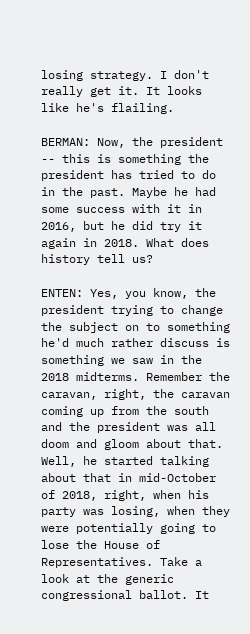losing strategy. I don't really get it. It looks like he's flailing.

BERMAN: Now, the president -- this is something the president has tried to do in the past. Maybe he had some success with it in 2016, but he did try it again in 2018. What does history tell us?

ENTEN: Yes, you know, the president trying to change the subject on to something he'd much rather discuss is something we saw in the 2018 midterms. Remember the caravan, right, the caravan coming up from the south and the president was all doom and gloom about that. Well, he started talking about that in mid-October of 2018, right, when his party was losing, when they were potentially going to lose the House of Representatives. Take a look at the generic congressional ballot. It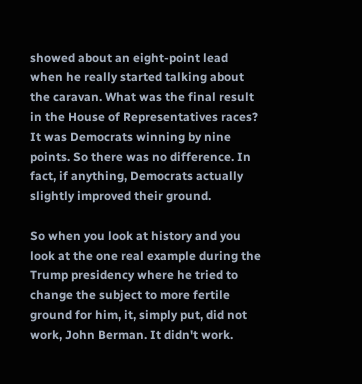showed about an eight-point lead when he really started talking about the caravan. What was the final result in the House of Representatives races? It was Democrats winning by nine points. So there was no difference. In fact, if anything, Democrats actually slightly improved their ground.

So when you look at history and you look at the one real example during the Trump presidency where he tried to change the subject to more fertile ground for him, it, simply put, did not work, John Berman. It didn't work.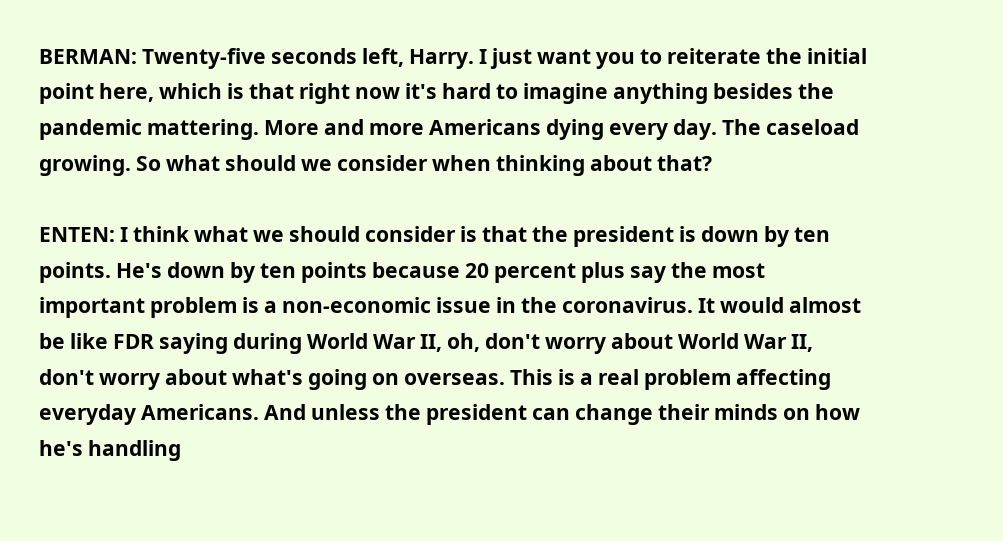BERMAN: Twenty-five seconds left, Harry. I just want you to reiterate the initial point here, which is that right now it's hard to imagine anything besides the pandemic mattering. More and more Americans dying every day. The caseload growing. So what should we consider when thinking about that?

ENTEN: I think what we should consider is that the president is down by ten points. He's down by ten points because 20 percent plus say the most important problem is a non-economic issue in the coronavirus. It would almost be like FDR saying during World War II, oh, don't worry about World War II, don't worry about what's going on overseas. This is a real problem affecting everyday Americans. And unless the president can change their minds on how he's handling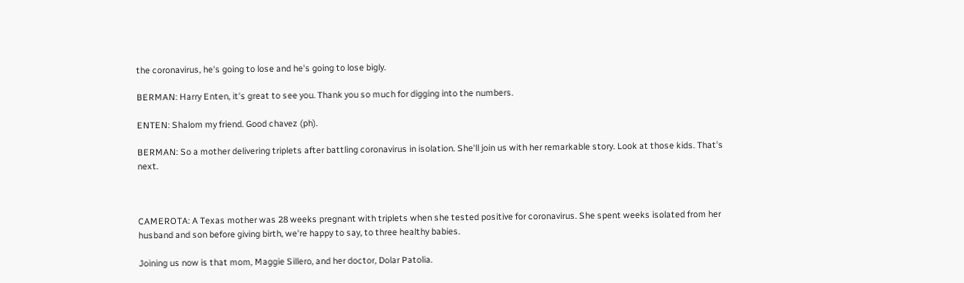the coronavirus, he's going to lose and he's going to lose bigly.

BERMAN: Harry Enten, it's great to see you. Thank you so much for digging into the numbers.

ENTEN: Shalom my friend. Good chavez (ph).

BERMAN: So a mother delivering triplets after battling coronavirus in isolation. She'll join us with her remarkable story. Look at those kids. That's next.



CAMEROTA: A Texas mother was 28 weeks pregnant with triplets when she tested positive for coronavirus. She spent weeks isolated from her husband and son before giving birth, we're happy to say, to three healthy babies.

Joining us now is that mom, Maggie Sillero, and her doctor, Dolar Patolia.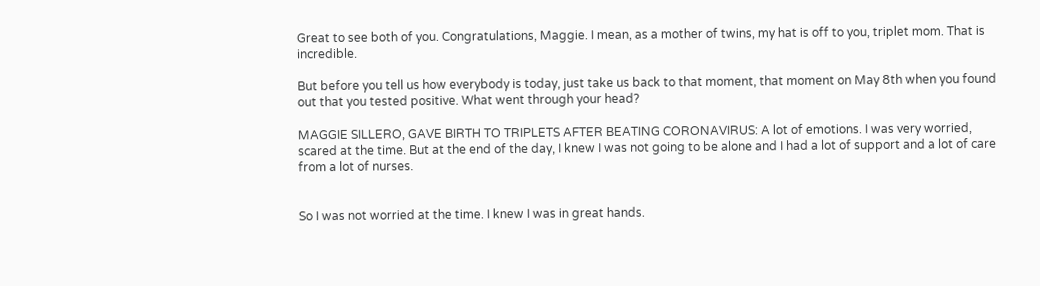Great to see both of you. Congratulations, Maggie. I mean, as a mother of twins, my hat is off to you, triplet mom. That is incredible.

But before you tell us how everybody is today, just take us back to that moment, that moment on May 8th when you found out that you tested positive. What went through your head?

MAGGIE SILLERO, GAVE BIRTH TO TRIPLETS AFTER BEATING CORONAVIRUS: A lot of emotions. I was very worried, scared at the time. But at the end of the day, I knew I was not going to be alone and I had a lot of support and a lot of care from a lot of nurses.


So I was not worried at the time. I knew I was in great hands.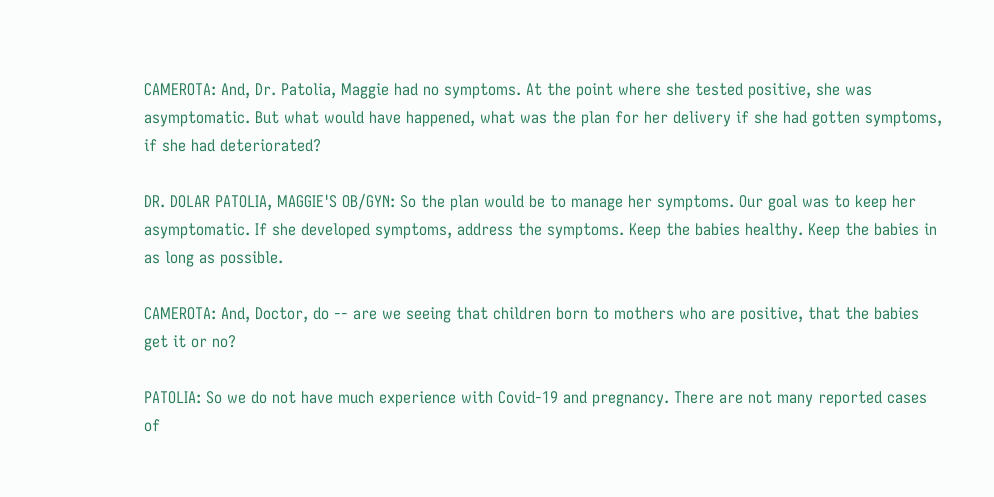CAMEROTA: And, Dr. Patolia, Maggie had no symptoms. At the point where she tested positive, she was asymptomatic. But what would have happened, what was the plan for her delivery if she had gotten symptoms, if she had deteriorated?

DR. DOLAR PATOLIA, MAGGIE'S OB/GYN: So the plan would be to manage her symptoms. Our goal was to keep her asymptomatic. If she developed symptoms, address the symptoms. Keep the babies healthy. Keep the babies in as long as possible.

CAMEROTA: And, Doctor, do -- are we seeing that children born to mothers who are positive, that the babies get it or no?

PATOLIA: So we do not have much experience with Covid-19 and pregnancy. There are not many reported cases of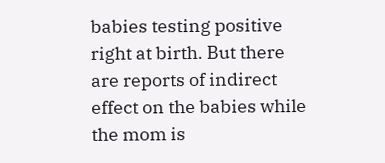babies testing positive right at birth. But there are reports of indirect effect on the babies while the mom is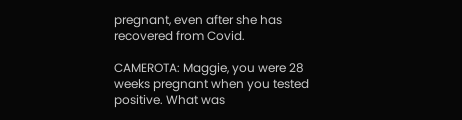pregnant, even after she has recovered from Covid.

CAMEROTA: Maggie, you were 28 weeks pregnant when you tested positive. What was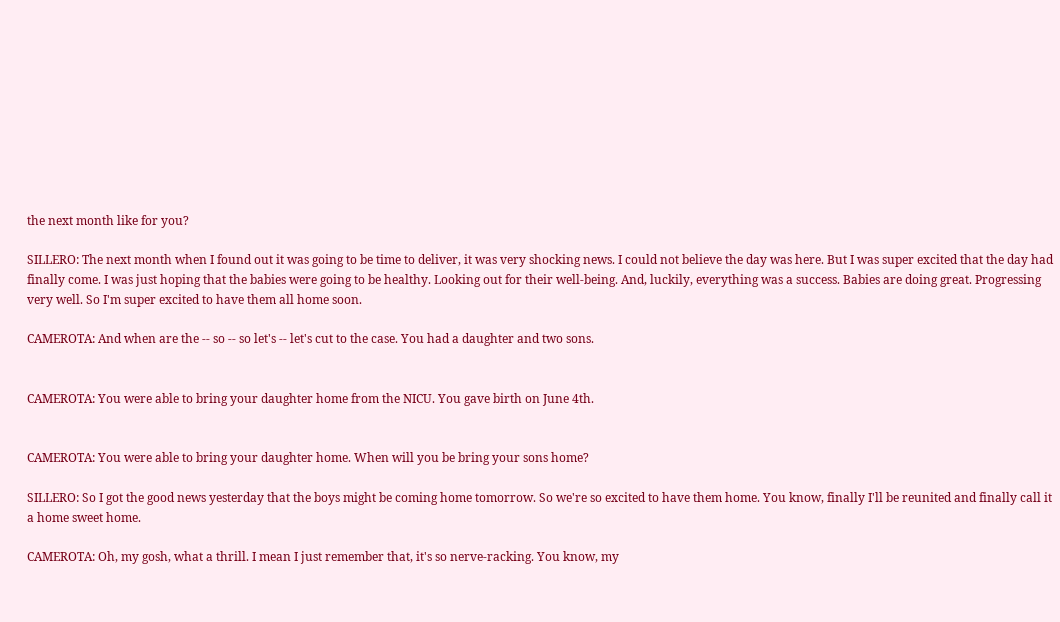the next month like for you?

SILLERO: The next month when I found out it was going to be time to deliver, it was very shocking news. I could not believe the day was here. But I was super excited that the day had finally come. I was just hoping that the babies were going to be healthy. Looking out for their well-being. And, luckily, everything was a success. Babies are doing great. Progressing very well. So I'm super excited to have them all home soon.

CAMEROTA: And when are the -- so -- so let's -- let's cut to the case. You had a daughter and two sons.


CAMEROTA: You were able to bring your daughter home from the NICU. You gave birth on June 4th.


CAMEROTA: You were able to bring your daughter home. When will you be bring your sons home?

SILLERO: So I got the good news yesterday that the boys might be coming home tomorrow. So we're so excited to have them home. You know, finally I'll be reunited and finally call it a home sweet home.

CAMEROTA: Oh, my gosh, what a thrill. I mean I just remember that, it's so nerve-racking. You know, my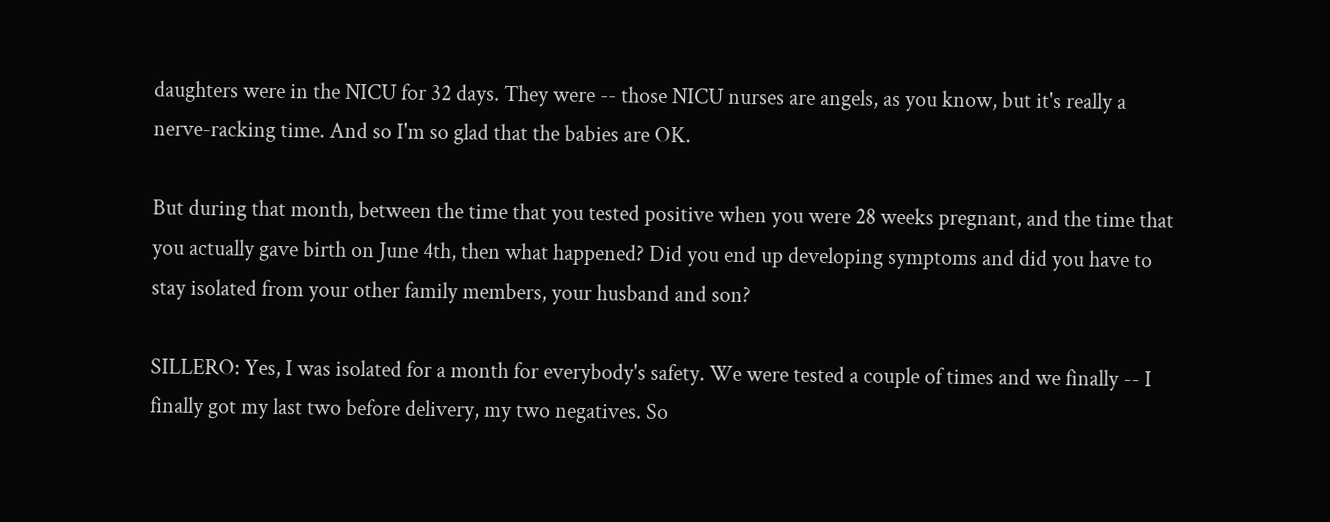daughters were in the NICU for 32 days. They were -- those NICU nurses are angels, as you know, but it's really a nerve-racking time. And so I'm so glad that the babies are OK.

But during that month, between the time that you tested positive when you were 28 weeks pregnant, and the time that you actually gave birth on June 4th, then what happened? Did you end up developing symptoms and did you have to stay isolated from your other family members, your husband and son?

SILLERO: Yes, I was isolated for a month for everybody's safety. We were tested a couple of times and we finally -- I finally got my last two before delivery, my two negatives. So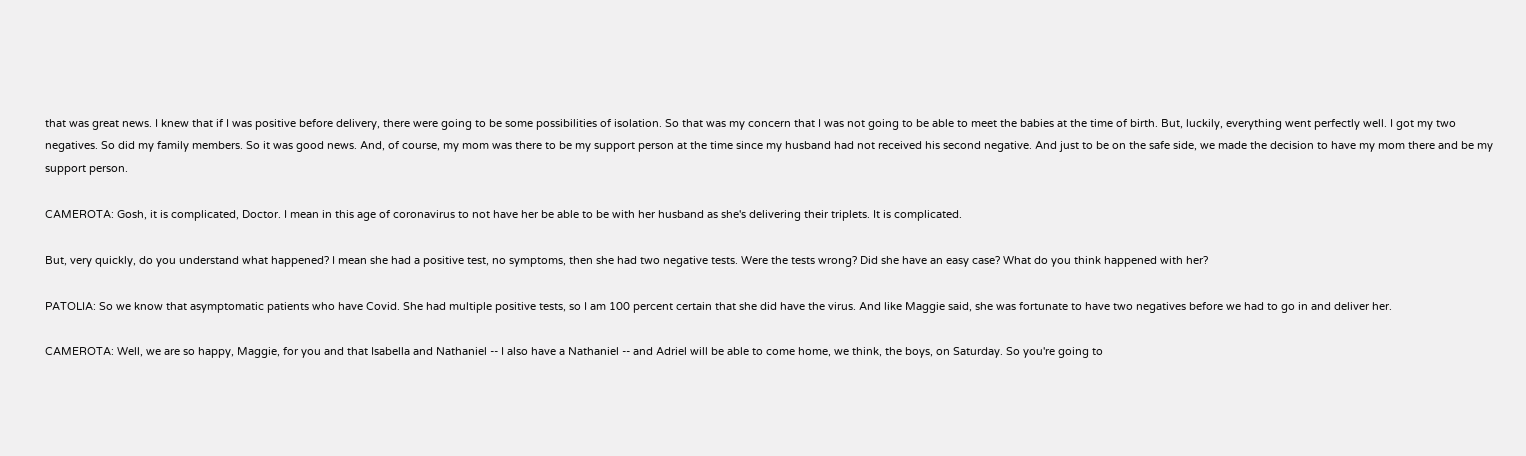that was great news. I knew that if I was positive before delivery, there were going to be some possibilities of isolation. So that was my concern that I was not going to be able to meet the babies at the time of birth. But, luckily, everything went perfectly well. I got my two negatives. So did my family members. So it was good news. And, of course, my mom was there to be my support person at the time since my husband had not received his second negative. And just to be on the safe side, we made the decision to have my mom there and be my support person.

CAMEROTA: Gosh, it is complicated, Doctor. I mean in this age of coronavirus to not have her be able to be with her husband as she's delivering their triplets. It is complicated.

But, very quickly, do you understand what happened? I mean she had a positive test, no symptoms, then she had two negative tests. Were the tests wrong? Did she have an easy case? What do you think happened with her?

PATOLIA: So we know that asymptomatic patients who have Covid. She had multiple positive tests, so I am 100 percent certain that she did have the virus. And like Maggie said, she was fortunate to have two negatives before we had to go in and deliver her.

CAMEROTA: Well, we are so happy, Maggie, for you and that Isabella and Nathaniel -- I also have a Nathaniel -- and Adriel will be able to come home, we think, the boys, on Saturday. So you're going to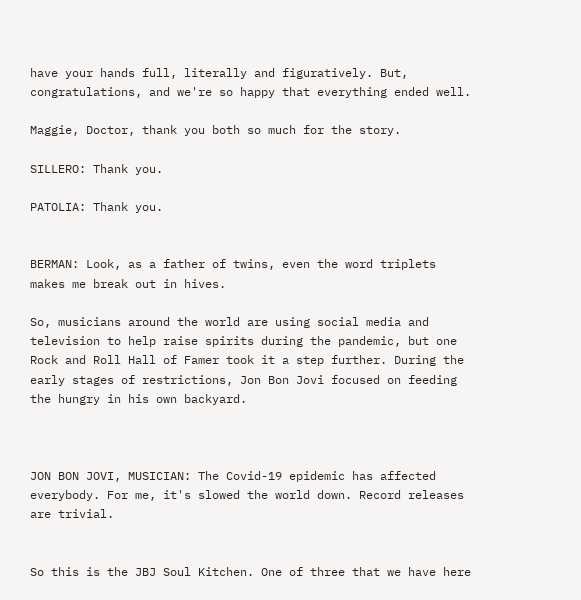have your hands full, literally and figuratively. But, congratulations, and we're so happy that everything ended well.

Maggie, Doctor, thank you both so much for the story.

SILLERO: Thank you.

PATOLIA: Thank you.


BERMAN: Look, as a father of twins, even the word triplets makes me break out in hives.

So, musicians around the world are using social media and television to help raise spirits during the pandemic, but one Rock and Roll Hall of Famer took it a step further. During the early stages of restrictions, Jon Bon Jovi focused on feeding the hungry in his own backyard.



JON BON JOVI, MUSICIAN: The Covid-19 epidemic has affected everybody. For me, it's slowed the world down. Record releases are trivial.


So this is the JBJ Soul Kitchen. One of three that we have here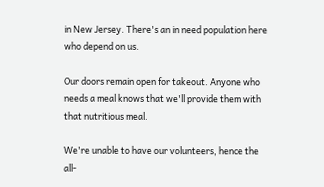in New Jersey. There's an in need population here who depend on us.

Our doors remain open for takeout. Anyone who needs a meal knows that we'll provide them with that nutritious meal.

We're unable to have our volunteers, hence the all-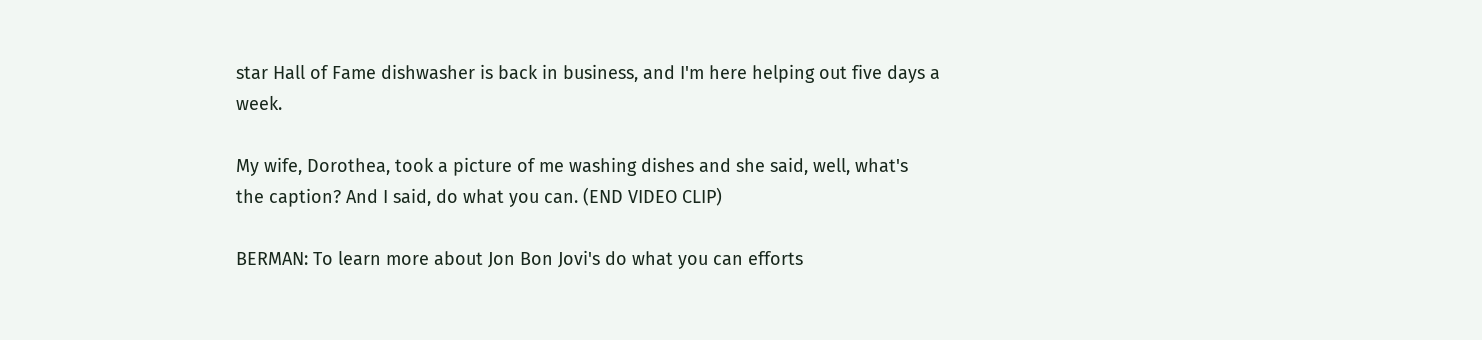star Hall of Fame dishwasher is back in business, and I'm here helping out five days a week.

My wife, Dorothea, took a picture of me washing dishes and she said, well, what's the caption? And I said, do what you can. (END VIDEO CLIP)

BERMAN: To learn more about Jon Bon Jovi's do what you can efforts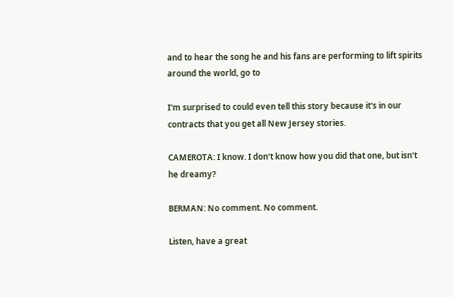and to hear the song he and his fans are performing to lift spirits around the world, go to

I'm surprised to could even tell this story because it's in our contracts that you get all New Jersey stories.

CAMEROTA: I know. I don't know how you did that one, but isn't he dreamy?

BERMAN: No comment. No comment.

Listen, have a great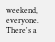weekend, everyone. There's a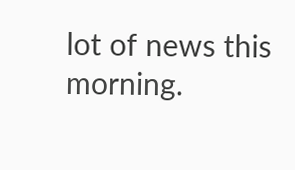lot of news this morning.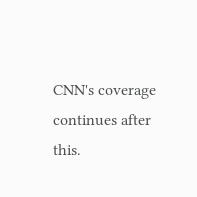CNN's coverage continues after this.